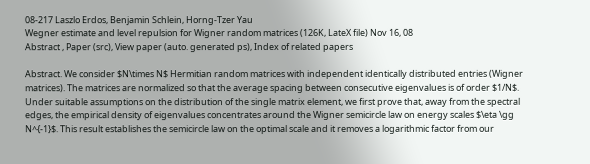08-217 Laszlo Erdos, Benjamin Schlein, Horng-Tzer Yau
Wegner estimate and level repulsion for Wigner random matrices (126K, LateX file) Nov 16, 08
Abstract , Paper (src), View paper (auto. generated ps), Index of related papers

Abstract. We consider $N\times N$ Hermitian random matrices with independent identically distributed entries (Wigner matrices). The matrices are normalized so that the average spacing between consecutive eigenvalues is of order $1/N$. Under suitable assumptions on the distribution of the single matrix element, we first prove that, away from the spectral edges, the empirical density of eigenvalues concentrates around the Wigner semicircle law on energy scales $\eta \gg N^{-1}$. This result establishes the semicircle law on the optimal scale and it removes a logarithmic factor from our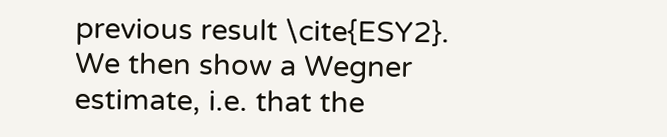previous result \cite{ESY2}. We then show a Wegner estimate, i.e. that the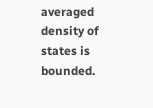averaged density of states is bounded.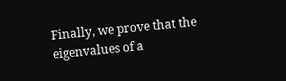Finally, we prove that the eigenvalues of a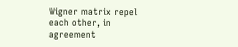Wigner matrix repel each other, in agreement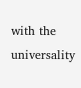with the universality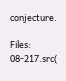conjecture.

Files: 08-217.src(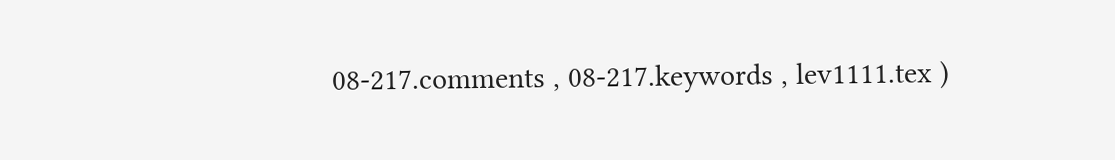08-217.comments , 08-217.keywords , lev1111.tex )